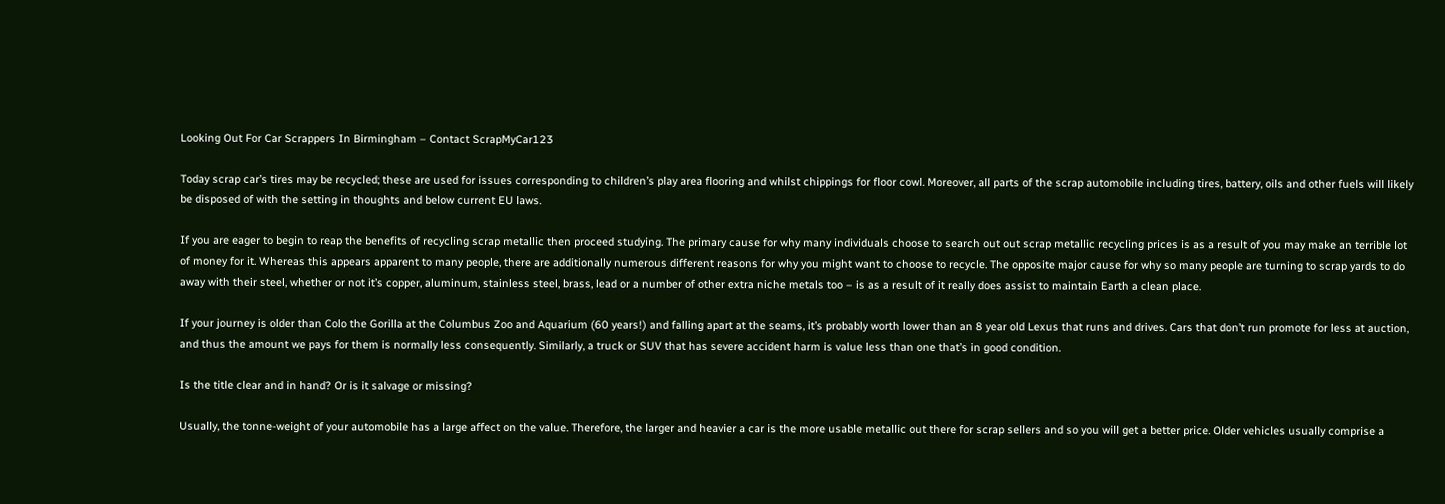Looking Out For Car Scrappers In Birmingham – Contact ScrapMyCar123

Today scrap car’s tires may be recycled; these are used for issues corresponding to children’s play area flooring and whilst chippings for floor cowl. Moreover, all parts of the scrap automobile including tires, battery, oils and other fuels will likely be disposed of with the setting in thoughts and below current EU laws.

If you are eager to begin to reap the benefits of recycling scrap metallic then proceed studying. The primary cause for why many individuals choose to search out out scrap metallic recycling prices is as a result of you may make an terrible lot of money for it. Whereas this appears apparent to many people, there are additionally numerous different reasons for why you might want to choose to recycle. The opposite major cause for why so many people are turning to scrap yards to do away with their steel, whether or not it’s copper, aluminum, stainless steel, brass, lead or a number of other extra niche metals too – is as a result of it really does assist to maintain Earth a clean place.

If your journey is older than Colo the Gorilla at the Columbus Zoo and Aquarium (60 years!) and falling apart at the seams, it’s probably worth lower than an 8 year old Lexus that runs and drives. Cars that don’t run promote for less at auction, and thus the amount we pays for them is normally less consequently. Similarly, a truck or SUV that has severe accident harm is value less than one that’s in good condition.

Is the title clear and in hand? Or is it salvage or missing?

Usually, the tonne-weight of your automobile has a large affect on the value. Therefore, the larger and heavier a car is the more usable metallic out there for scrap sellers and so you will get a better price. Older vehicles usually comprise a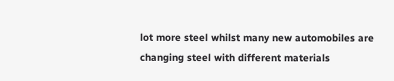lot more steel whilst many new automobiles are changing steel with different materials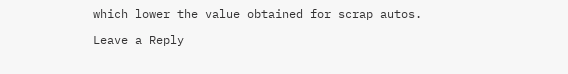which lower the value obtained for scrap autos.

Leave a Reply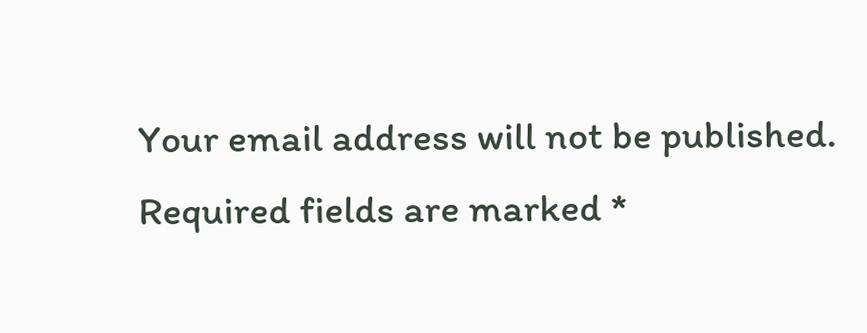Your email address will not be published. Required fields are marked *